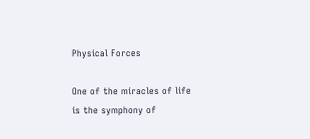Physical Forces

One of the miracles of life is the symphony of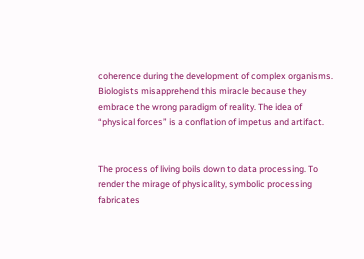coherence during the development of complex organisms. Biologists misapprehend this miracle because they embrace the wrong paradigm of reality. The idea of “physical forces” is a conflation of impetus and artifact.


The process of living boils down to data processing. To render the mirage of physicality, symbolic processing fabricates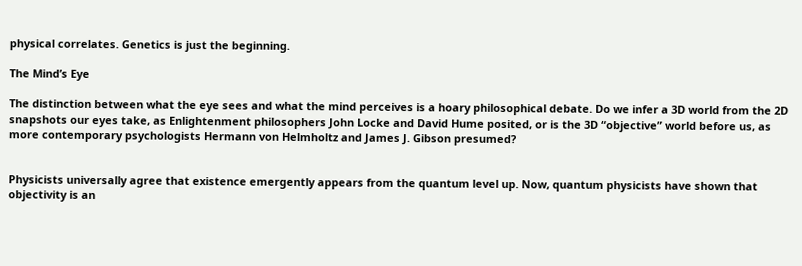physical correlates. Genetics is just the beginning.

The Mind’s Eye

The distinction between what the eye sees and what the mind perceives is a hoary philosophical debate. Do we infer a 3D world from the 2D snapshots our eyes take, as Enlightenment philosophers John Locke and David Hume posited, or is the 3D “objective” world before us, as more contemporary psychologists Hermann von Helmholtz and James J. Gibson presumed?


Physicists universally agree that existence emergently appears from the quantum level up. Now, quantum physicists have shown that objectivity is an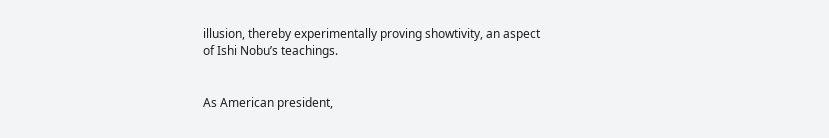illusion, thereby experimentally proving showtivity, an aspect of Ishi Nobu’s teachings.


As American president,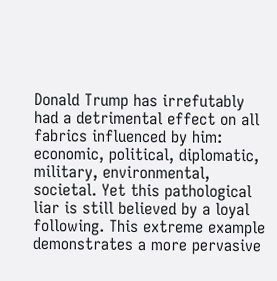Donald Trump has irrefutably had a detrimental effect on all fabrics influenced by him: economic, political, diplomatic, military, environmental, societal. Yet this pathological liar is still believed by a loyal following. This extreme example demonstrates a more pervasive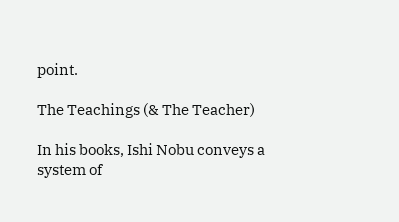point.

The Teachings (& The Teacher)

In his books, Ishi Nobu conveys a system of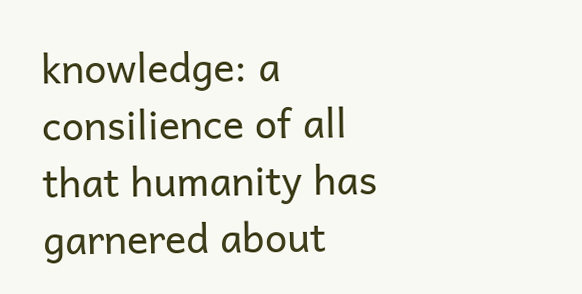knowledge: a consilience of all that humanity has garnered about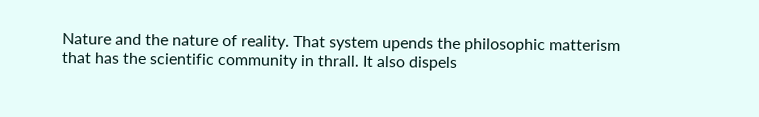Nature and the nature of reality. That system upends the philosophic matterism that has the scientific community in thrall. It also dispels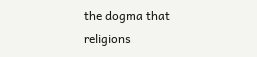the dogma that religions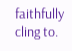faithfully cling to.